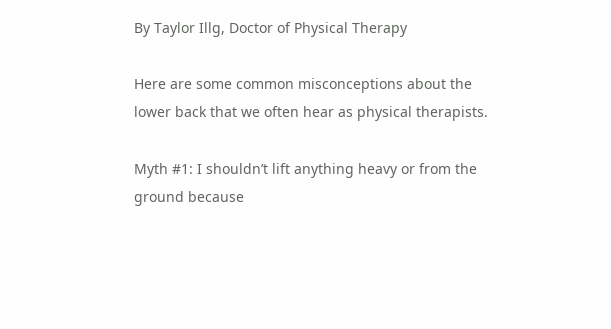By Taylor Illg, Doctor of Physical Therapy

Here are some common misconceptions about the lower back that we often hear as physical therapists.

Myth #1: I shouldn’t lift anything heavy or from the ground because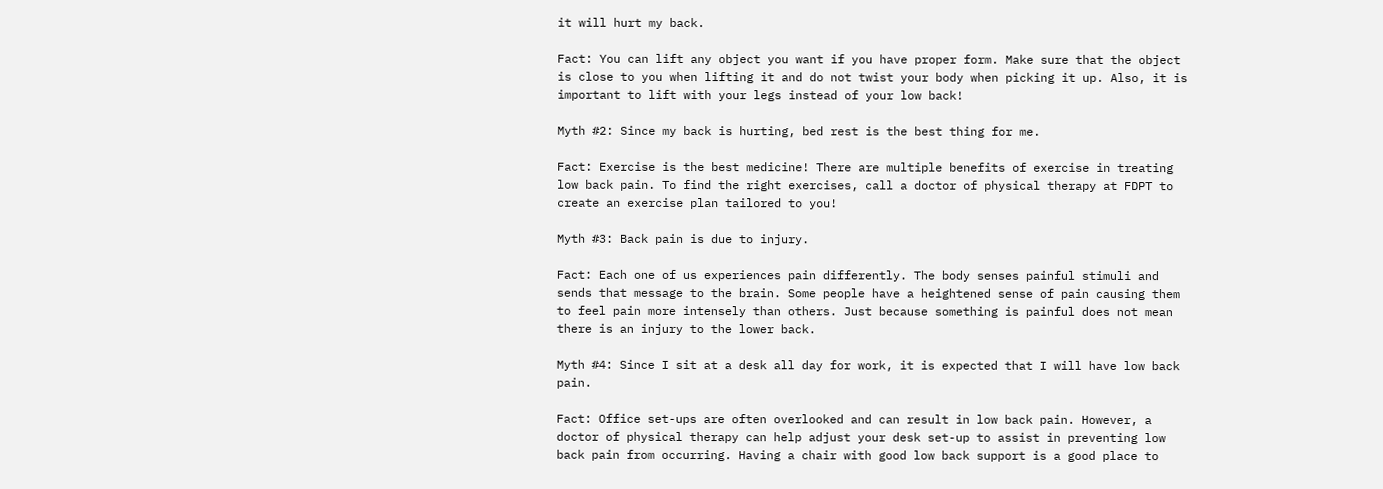it will hurt my back.

Fact: You can lift any object you want if you have proper form. Make sure that the object is close to you when lifting it and do not twist your body when picking it up. Also, it is important to lift with your legs instead of your low back!

Myth #2: Since my back is hurting, bed rest is the best thing for me.

Fact: Exercise is the best medicine! There are multiple benefits of exercise in treating low back pain. To find the right exercises, call a doctor of physical therapy at FDPT to create an exercise plan tailored to you!

Myth #3: Back pain is due to injury.

Fact: Each one of us experiences pain differently. The body senses painful stimuli and sends that message to the brain. Some people have a heightened sense of pain causing them to feel pain more intensely than others. Just because something is painful does not mean there is an injury to the lower back.

Myth #4: Since I sit at a desk all day for work, it is expected that I will have low back pain.

Fact: Office set-ups are often overlooked and can result in low back pain. However, a doctor of physical therapy can help adjust your desk set-up to assist in preventing low back pain from occurring. Having a chair with good low back support is a good place to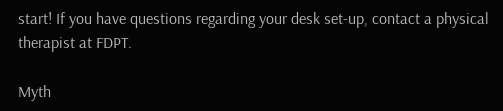start! If you have questions regarding your desk set-up, contact a physical therapist at FDPT.

Myth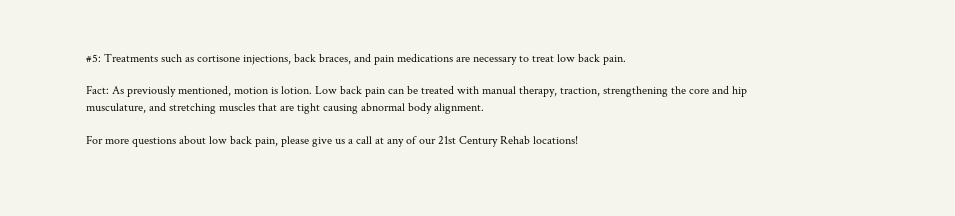#5: Treatments such as cortisone injections, back braces, and pain medications are necessary to treat low back pain.

Fact: As previously mentioned, motion is lotion. Low back pain can be treated with manual therapy, traction, strengthening the core and hip musculature, and stretching muscles that are tight causing abnormal body alignment.

For more questions about low back pain, please give us a call at any of our 21st Century Rehab locations!